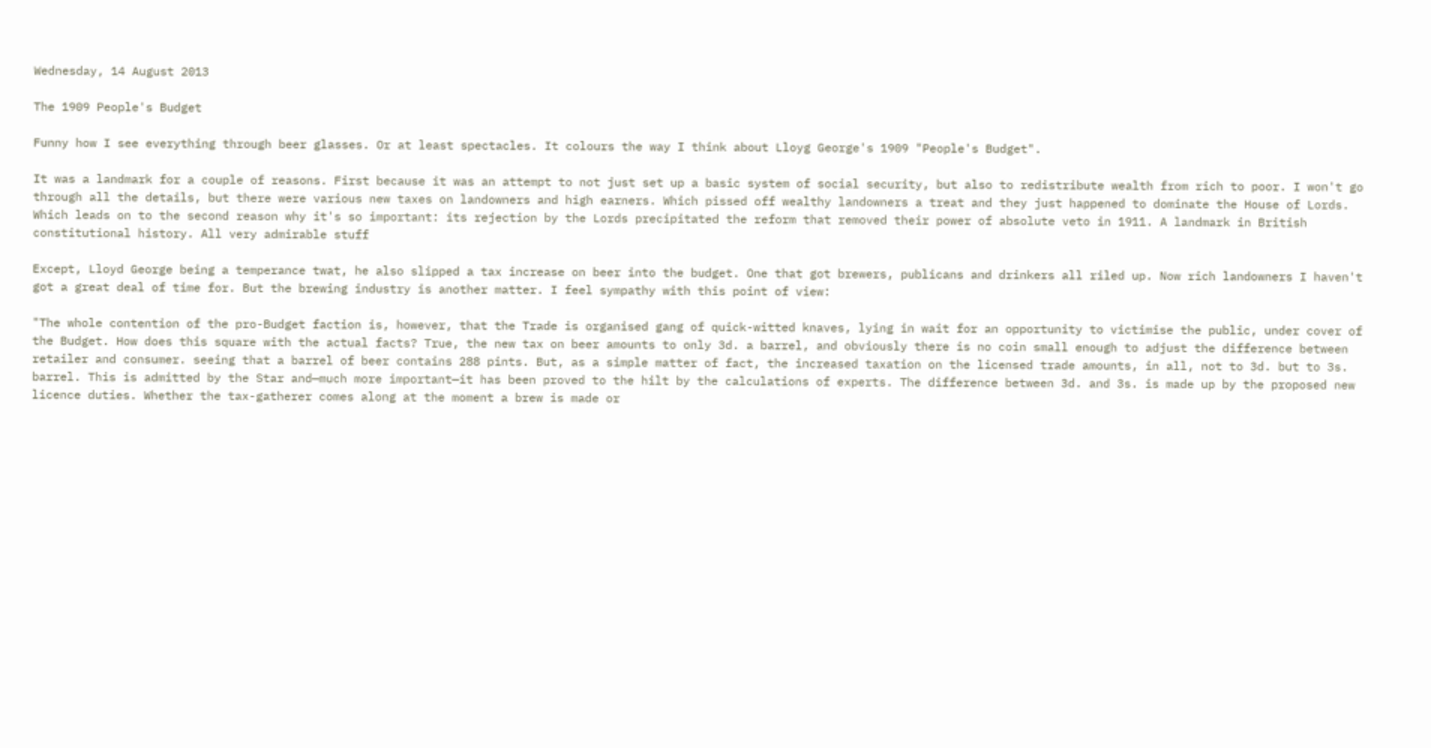Wednesday, 14 August 2013

The 1909 People's Budget

Funny how I see everything through beer glasses. Or at least spectacles. It colours the way I think about Lloyg George's 1909 "People's Budget".

It was a landmark for a couple of reasons. First because it was an attempt to not just set up a basic system of social security, but also to redistribute wealth from rich to poor. I won't go through all the details, but there were various new taxes on landowners and high earners. Which pissed off wealthy landowners a treat and they just happened to dominate the House of Lords. Which leads on to the second reason why it's so important: its rejection by the Lords precipitated the reform that removed their power of absolute veto in 1911. A landmark in British constitutional history. All very admirable stuff

Except, Lloyd George being a temperance twat, he also slipped a tax increase on beer into the budget. One that got brewers, publicans and drinkers all riled up. Now rich landowners I haven't got a great deal of time for. But the brewing industry is another matter. I feel sympathy with this point of view:

"The whole contention of the pro-Budget faction is, however, that the Trade is organised gang of quick-witted knaves, lying in wait for an opportunity to victimise the public, under cover of the Budget. How does this square with the actual facts? True, the new tax on beer amounts to only 3d. a barrel, and obviously there is no coin small enough to adjust the difference between retailer and consumer. seeing that a barrel of beer contains 288 pints. But, as a simple matter of fact, the increased taxation on the licensed trade amounts, in all, not to 3d. but to 3s. barrel. This is admitted by the Star and—much more important—it has been proved to the hilt by the calculations of experts. The difference between 3d. and 3s. is made up by the proposed new licence duties. Whether the tax-gatherer comes along at the moment a brew is made or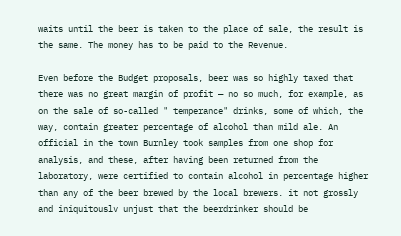waits until the beer is taken to the place of sale, the result is the same. The money has to be paid to the Revenue.

Even before the Budget proposals, beer was so highly taxed that there was no great margin of profit — no so much, for example, as on the sale of so-called " temperance" drinks, some of which, the way, contain greater percentage of alcohol than mild ale. An official in the town Burnley took samples from one shop for analysis, and these, after having been returned from the laboratory, were certified to contain alcohol in percentage higher than any of the beer brewed by the local brewers. it not grossly and iniquitouslv unjust that the beerdrinker should be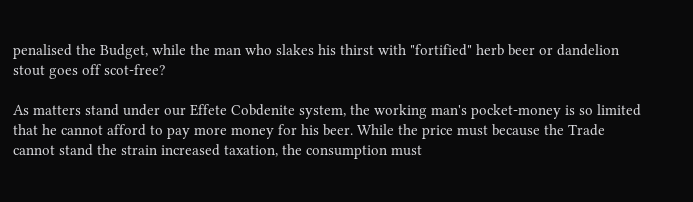penalised the Budget, while the man who slakes his thirst with "fortified" herb beer or dandelion stout goes off scot-free?

As matters stand under our Effete Cobdenite system, the working man's pocket-money is so limited that he cannot afford to pay more money for his beer. While the price must because the Trade cannot stand the strain increased taxation, the consumption must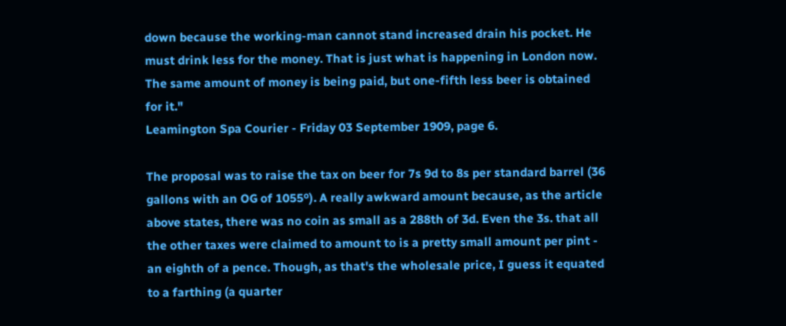down because the working-man cannot stand increased drain his pocket. He must drink less for the money. That is just what is happening in London now. The same amount of money is being paid, but one-fifth less beer is obtained for it."
Leamington Spa Courier - Friday 03 September 1909, page 6.

The proposal was to raise the tax on beer for 7s 9d to 8s per standard barrel (36 gallons with an OG of 1055º). A really awkward amount because, as the article above states, there was no coin as small as a 288th of 3d. Even the 3s. that all the other taxes were claimed to amount to is a pretty small amount per pint - an eighth of a pence. Though, as that's the wholesale price, I guess it equated to a farthing (a quarter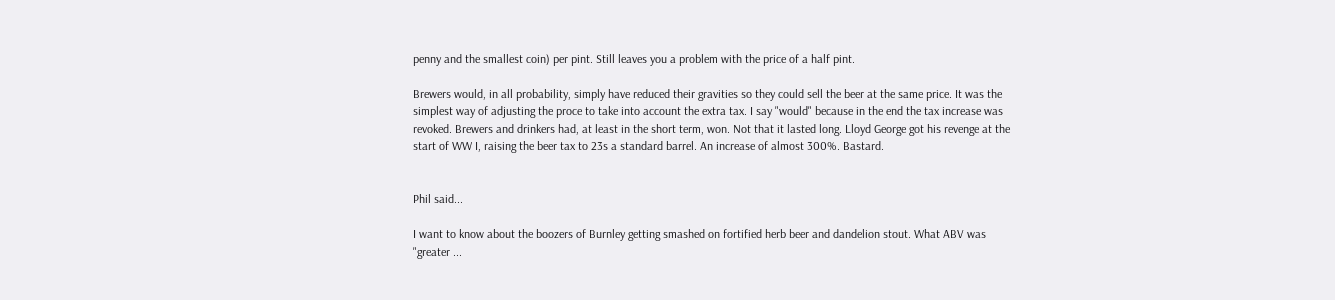penny and the smallest coin) per pint. Still leaves you a problem with the price of a half pint.

Brewers would, in all probability, simply have reduced their gravities so they could sell the beer at the same price. It was the simplest way of adjusting the proce to take into account the extra tax. I say "would" because in the end the tax increase was revoked. Brewers and drinkers had, at least in the short term, won. Not that it lasted long. Lloyd George got his revenge at the start of WW I, raising the beer tax to 23s a standard barrel. An increase of almost 300%. Bastard.


Phil said...

I want to know about the boozers of Burnley getting smashed on fortified herb beer and dandelion stout. What ABV was "greater ...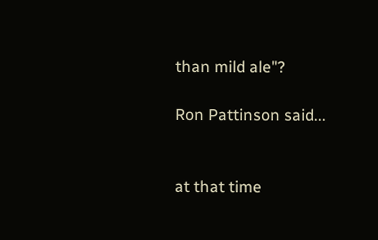than mild ale"?

Ron Pattinson said...


at that time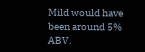Mild would have been around 5% ABV.